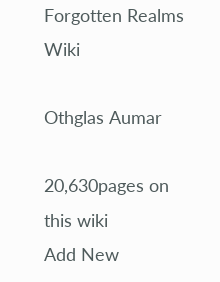Forgotten Realms Wiki

Othglas Aumar

20,630pages on
this wiki
Add New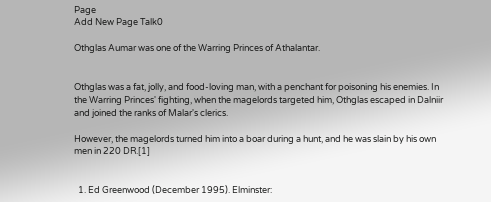Page
Add New Page Talk0

Othglas Aumar was one of the Warring Princes of Athalantar.


Othglas was a fat, jolly, and food-loving man, with a penchant for poisoning his enemies. In the Warring Princes' fighting, when the magelords targeted him, Othglas escaped in Dalniir and joined the ranks of Malar's clerics.

However, the magelords turned him into a boar during a hunt, and he was slain by his own men in 220 DR.[1]


  1. Ed Greenwood (December 1995). Elminster: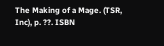The Making of a Mage. (TSR, Inc), p. ??. ISBN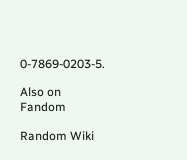0-7869-0203-5.

Also on Fandom

Random Wiki